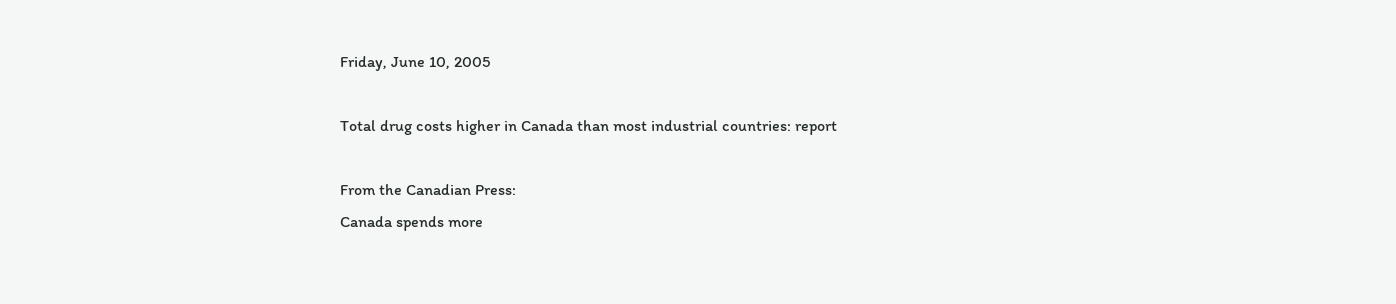Friday, June 10, 2005

Total drug costs higher in Canada than most industrial countries: report

From the Canadian Press:
Canada spends more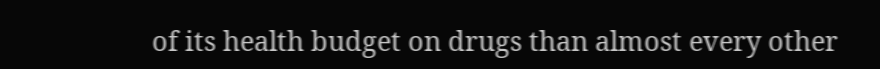of its health budget on drugs than almost every other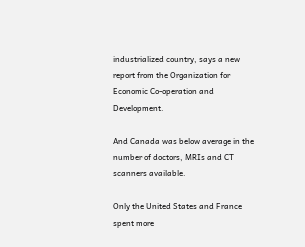industrialized country, says a new report from the Organization for Economic Co-operation and Development.

And Canada was below average in the number of doctors, MRIs and CT scanners available.

Only the United States and France spent more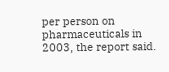per person on pharmaceuticals in 2003, the report said.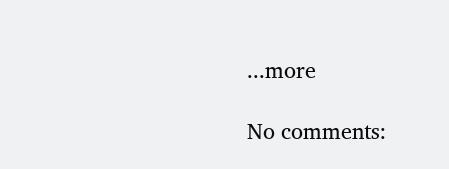...more

No comments: